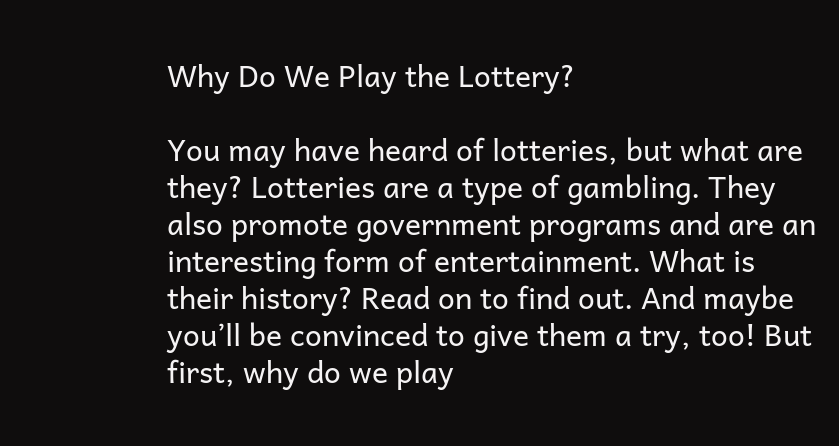Why Do We Play the Lottery?

You may have heard of lotteries, but what are they? Lotteries are a type of gambling. They also promote government programs and are an interesting form of entertainment. What is their history? Read on to find out. And maybe you’ll be convinced to give them a try, too! But first, why do we play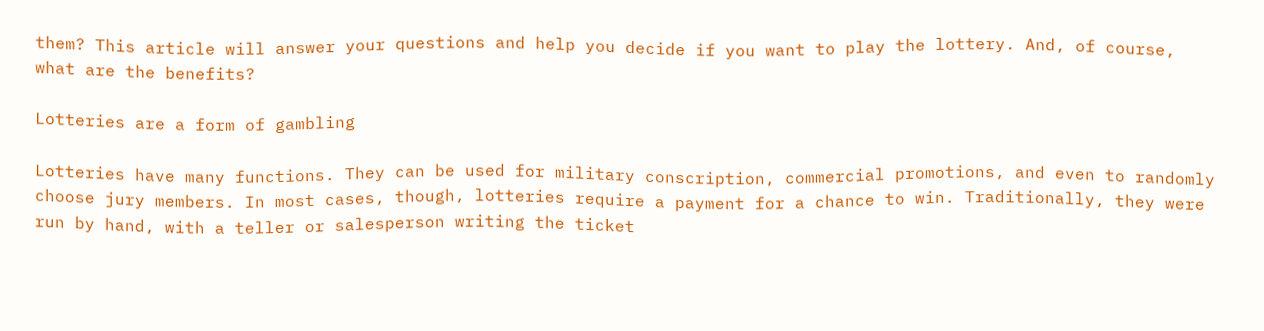them? This article will answer your questions and help you decide if you want to play the lottery. And, of course, what are the benefits?

Lotteries are a form of gambling

Lotteries have many functions. They can be used for military conscription, commercial promotions, and even to randomly choose jury members. In most cases, though, lotteries require a payment for a chance to win. Traditionally, they were run by hand, with a teller or salesperson writing the ticket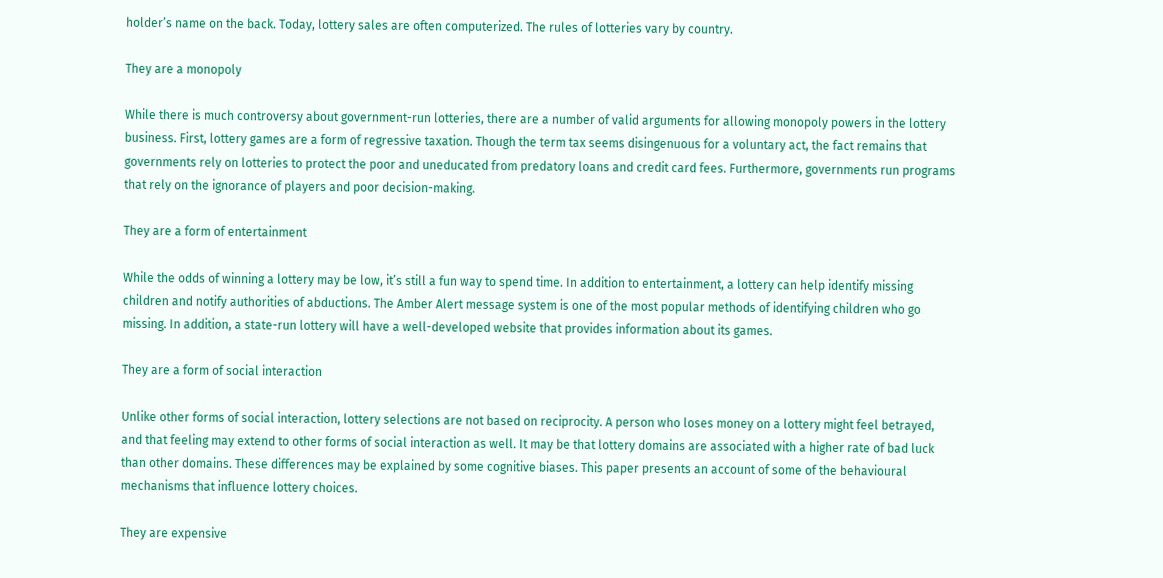holder’s name on the back. Today, lottery sales are often computerized. The rules of lotteries vary by country.

They are a monopoly

While there is much controversy about government-run lotteries, there are a number of valid arguments for allowing monopoly powers in the lottery business. First, lottery games are a form of regressive taxation. Though the term tax seems disingenuous for a voluntary act, the fact remains that governments rely on lotteries to protect the poor and uneducated from predatory loans and credit card fees. Furthermore, governments run programs that rely on the ignorance of players and poor decision-making.

They are a form of entertainment

While the odds of winning a lottery may be low, it’s still a fun way to spend time. In addition to entertainment, a lottery can help identify missing children and notify authorities of abductions. The Amber Alert message system is one of the most popular methods of identifying children who go missing. In addition, a state-run lottery will have a well-developed website that provides information about its games.

They are a form of social interaction

Unlike other forms of social interaction, lottery selections are not based on reciprocity. A person who loses money on a lottery might feel betrayed, and that feeling may extend to other forms of social interaction as well. It may be that lottery domains are associated with a higher rate of bad luck than other domains. These differences may be explained by some cognitive biases. This paper presents an account of some of the behavioural mechanisms that influence lottery choices.

They are expensive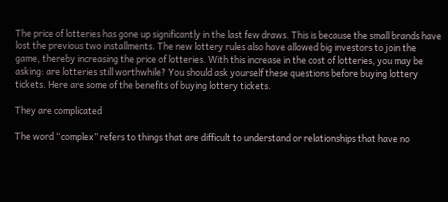The price of lotteries has gone up significantly in the last few draws. This is because the small brands have lost the previous two installments. The new lottery rules also have allowed big investors to join the game, thereby increasing the price of lotteries. With this increase in the cost of lotteries, you may be asking: are lotteries still worthwhile? You should ask yourself these questions before buying lottery tickets. Here are some of the benefits of buying lottery tickets.

They are complicated

The word “complex” refers to things that are difficult to understand or relationships that have no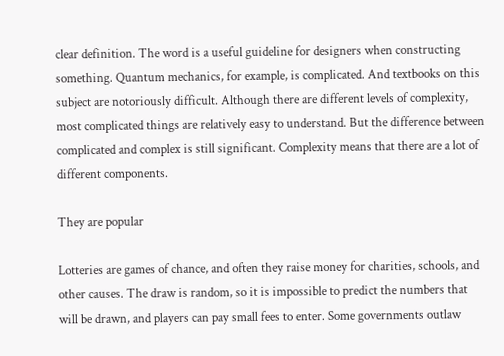clear definition. The word is a useful guideline for designers when constructing something. Quantum mechanics, for example, is complicated. And textbooks on this subject are notoriously difficult. Although there are different levels of complexity, most complicated things are relatively easy to understand. But the difference between complicated and complex is still significant. Complexity means that there are a lot of different components.

They are popular

Lotteries are games of chance, and often they raise money for charities, schools, and other causes. The draw is random, so it is impossible to predict the numbers that will be drawn, and players can pay small fees to enter. Some governments outlaw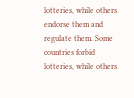lotteries, while others endorse them and regulate them. Some countries forbid lotteries, while others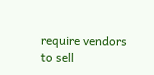require vendors to sell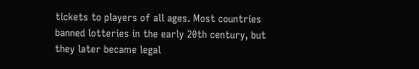tickets to players of all ages. Most countries banned lotteries in the early 20th century, but they later became legal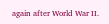again after World War II.